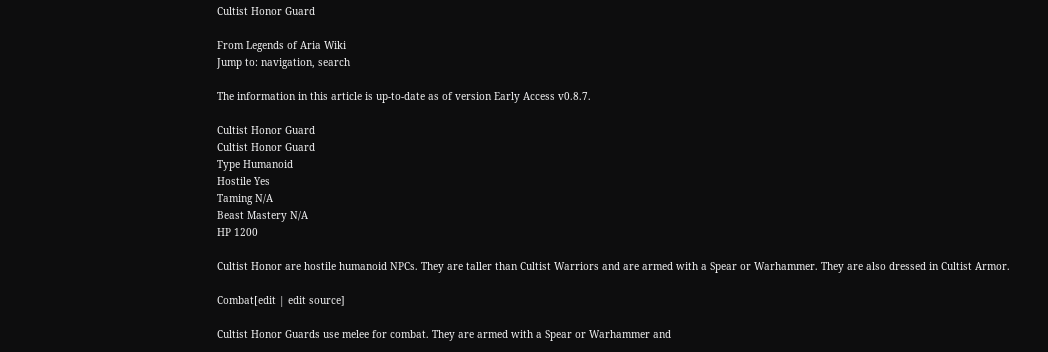Cultist Honor Guard

From Legends of Aria Wiki
Jump to: navigation, search

The information in this article is up-to-date as of version Early Access v0.8.7.

Cultist Honor Guard
Cultist Honor Guard
Type Humanoid
Hostile Yes
Taming N/A
Beast Mastery N/A
HP 1200

Cultist Honor are hostile humanoid NPCs. They are taller than Cultist Warriors and are armed with a Spear or Warhammer. They are also dressed in Cultist Armor.

Combat[edit | edit source]

Cultist Honor Guards use melee for combat. They are armed with a Spear or Warhammer and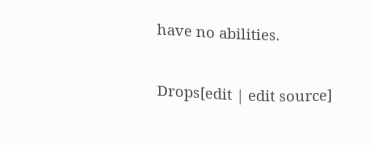have no abilities.

Drops[edit | edit source]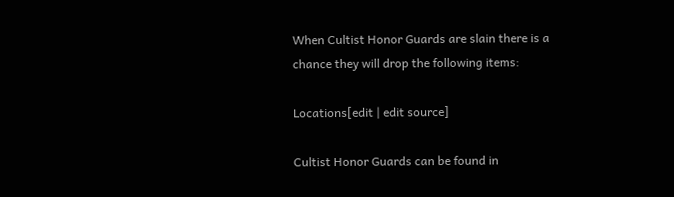When Cultist Honor Guards are slain there is a chance they will drop the following items:

Locations[edit | edit source]

Cultist Honor Guards can be found in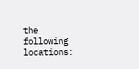the following locations: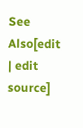See Also[edit | edit source]